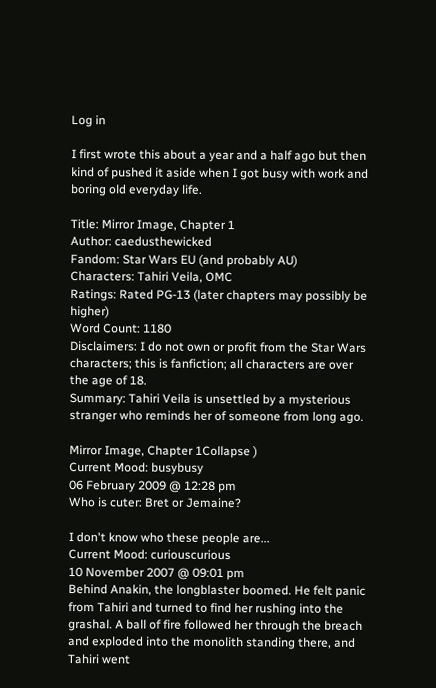Log in

I first wrote this about a year and a half ago but then kind of pushed it aside when I got busy with work and boring old everyday life.

Title: Mirror Image, Chapter 1
Author: caedusthewicked
Fandom: Star Wars EU (and probably AU)
Characters: Tahiri Veila, OMC
Ratings: Rated PG-13 (later chapters may possibly be higher)
Word Count: 1180
Disclaimers: I do not own or profit from the Star Wars characters; this is fanfiction; all characters are over the age of 18.
Summary: Tahiri Veila is unsettled by a mysterious stranger who reminds her of someone from long ago.

Mirror Image, Chapter 1Collapse )
Current Mood: busybusy
06 February 2009 @ 12:28 pm
Who is cuter: Bret or Jemaine?

I don't know who these people are...
Current Mood: curiouscurious
10 November 2007 @ 09:01 pm
Behind Anakin, the longblaster boomed. He felt panic from Tahiri and turned to find her rushing into the grashal. A ball of fire followed her through the breach and exploded into the monolith standing there, and Tahiri went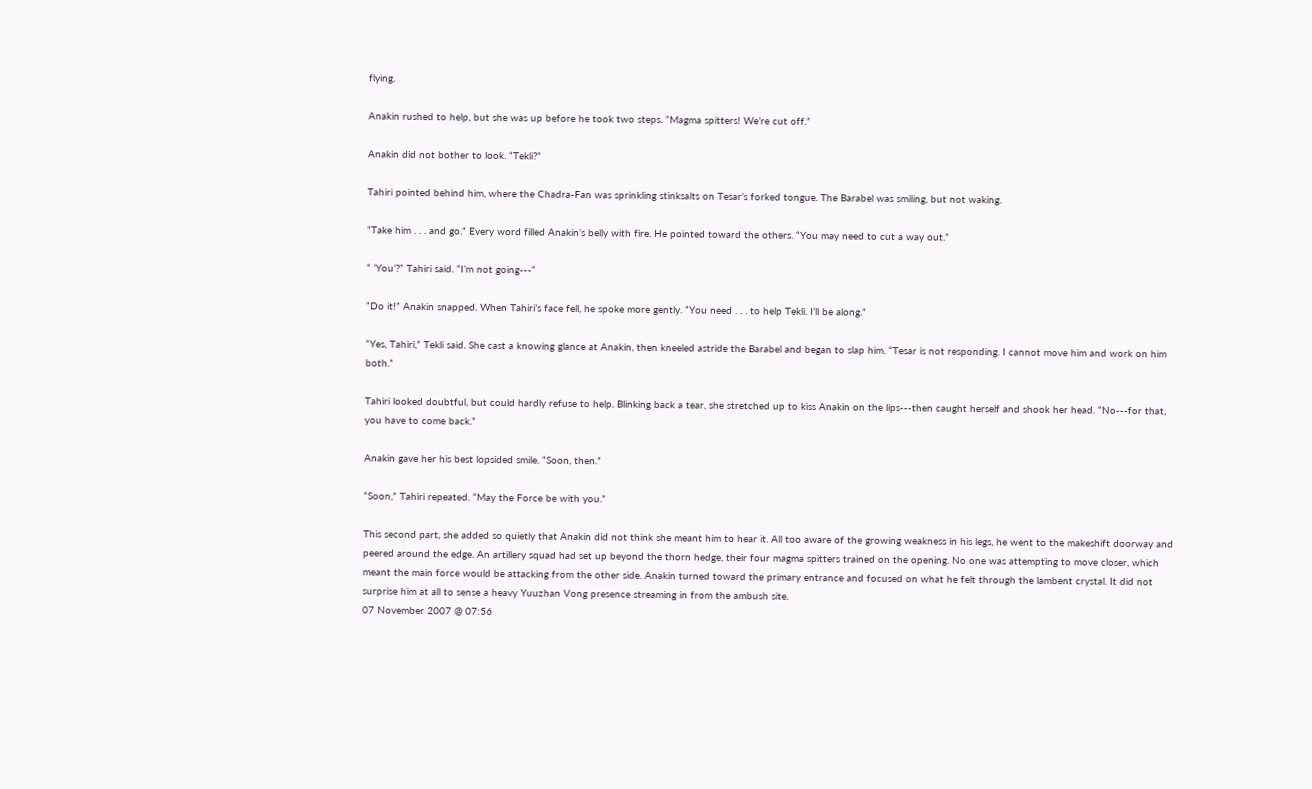flying.

Anakin rushed to help, but she was up before he took two steps. “Magma spitters! We’re cut off.”

Anakin did not bother to look. “Tekli?”

Tahiri pointed behind him, where the Chadra-Fan was sprinkling stinksalts on Tesar’s forked tongue. The Barabel was smiling, but not waking.

“Take him . . . and go.” Every word filled Anakin’s belly with fire. He pointed toward the others. “You may need to cut a way out.”

“ ‘You’?” Tahiri said. “I’m not going---“

“Do it!” Anakin snapped. When Tahiri’s face fell, he spoke more gently. “You need . . . to help Tekli. I’ll be along.”

“Yes, Tahiri,” Tekli said. She cast a knowing glance at Anakin, then kneeled astride the Barabel and began to slap him. “Tesar is not responding. I cannot move him and work on him both.”

Tahiri looked doubtful, but could hardly refuse to help. Blinking back a tear, she stretched up to kiss Anakin on the lips---then caught herself and shook her head. “No---for that, you have to come back.”

Anakin gave her his best lopsided smile. “Soon, then.”

“Soon,” Tahiri repeated. “May the Force be with you.”

This second part, she added so quietly that Anakin did not think she meant him to hear it. All too aware of the growing weakness in his legs, he went to the makeshift doorway and peered around the edge. An artillery squad had set up beyond the thorn hedge, their four magma spitters trained on the opening. No one was attempting to move closer, which meant the main force would be attacking from the other side. Anakin turned toward the primary entrance and focused on what he felt through the lambent crystal. It did not surprise him at all to sense a heavy Yuuzhan Vong presence streaming in from the ambush site.
07 November 2007 @ 07:56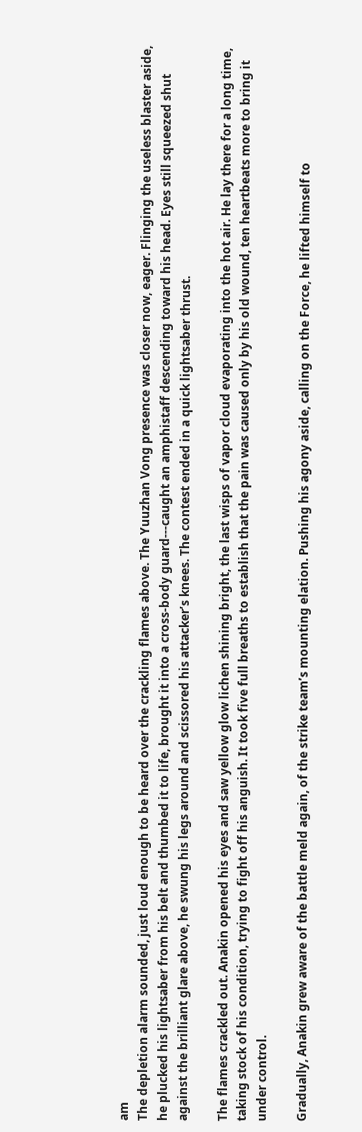am
The depletion alarm sounded, just loud enough to be heard over the crackling flames above. The Yuuzhan Vong presence was closer now, eager. Flinging the useless blaster aside, he plucked his lightsaber from his belt and thumbed it to life, brought it into a cross-body guard---caught an amphistaff descending toward his head. Eyes still squeezed shut against the brilliant glare above, he swung his legs around and scissored his attacker’s knees. The contest ended in a quick lightsaber thrust.

The flames crackled out. Anakin opened his eyes and saw yellow glow lichen shining bright, the last wisps of vapor cloud evaporating into the hot air. He lay there for a long time, taking stock of his condition, trying to fight off his anguish. It took five full breaths to establish that the pain was caused only by his old wound, ten heartbeats more to bring it under control.

Gradually, Anakin grew aware of the battle meld again, of the strike team’s mounting elation. Pushing his agony aside, calling on the Force, he lifted himself to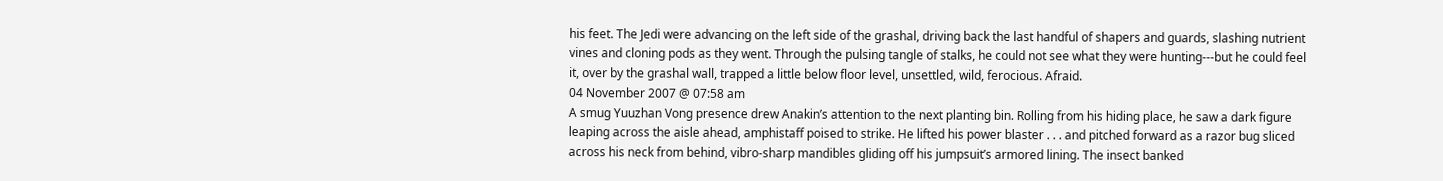his feet. The Jedi were advancing on the left side of the grashal, driving back the last handful of shapers and guards, slashing nutrient vines and cloning pods as they went. Through the pulsing tangle of stalks, he could not see what they were hunting---but he could feel it, over by the grashal wall, trapped a little below floor level, unsettled, wild, ferocious. Afraid.
04 November 2007 @ 07:58 am
A smug Yuuzhan Vong presence drew Anakin’s attention to the next planting bin. Rolling from his hiding place, he saw a dark figure leaping across the aisle ahead, amphistaff poised to strike. He lifted his power blaster . . . and pitched forward as a razor bug sliced across his neck from behind, vibro-sharp mandibles gliding off his jumpsuit’s armored lining. The insect banked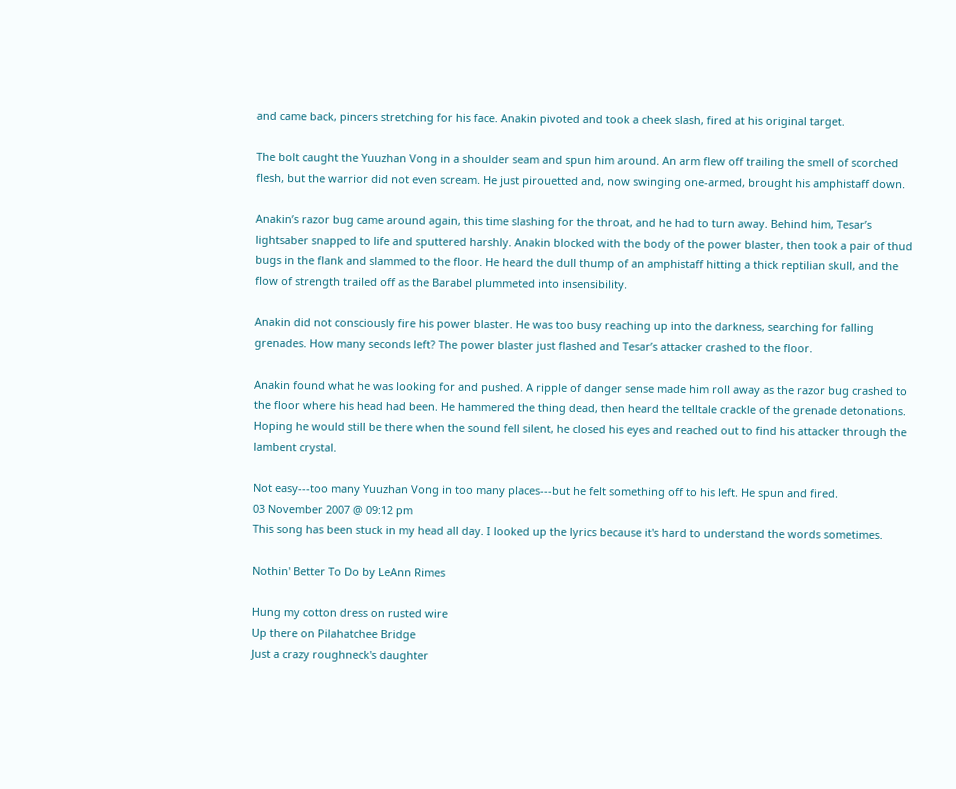and came back, pincers stretching for his face. Anakin pivoted and took a cheek slash, fired at his original target.

The bolt caught the Yuuzhan Vong in a shoulder seam and spun him around. An arm flew off trailing the smell of scorched flesh, but the warrior did not even scream. He just pirouetted and, now swinging one-armed, brought his amphistaff down.

Anakin’s razor bug came around again, this time slashing for the throat, and he had to turn away. Behind him, Tesar’s lightsaber snapped to life and sputtered harshly. Anakin blocked with the body of the power blaster, then took a pair of thud bugs in the flank and slammed to the floor. He heard the dull thump of an amphistaff hitting a thick reptilian skull, and the flow of strength trailed off as the Barabel plummeted into insensibility.

Anakin did not consciously fire his power blaster. He was too busy reaching up into the darkness, searching for falling grenades. How many seconds left? The power blaster just flashed and Tesar’s attacker crashed to the floor.

Anakin found what he was looking for and pushed. A ripple of danger sense made him roll away as the razor bug crashed to the floor where his head had been. He hammered the thing dead, then heard the telltale crackle of the grenade detonations. Hoping he would still be there when the sound fell silent, he closed his eyes and reached out to find his attacker through the lambent crystal.

Not easy---too many Yuuzhan Vong in too many places---but he felt something off to his left. He spun and fired.
03 November 2007 @ 09:12 pm
This song has been stuck in my head all day. I looked up the lyrics because it's hard to understand the words sometimes.

Nothin' Better To Do by LeAnn Rimes

Hung my cotton dress on rusted wire
Up there on Pilahatchee Bridge
Just a crazy roughneck's daughter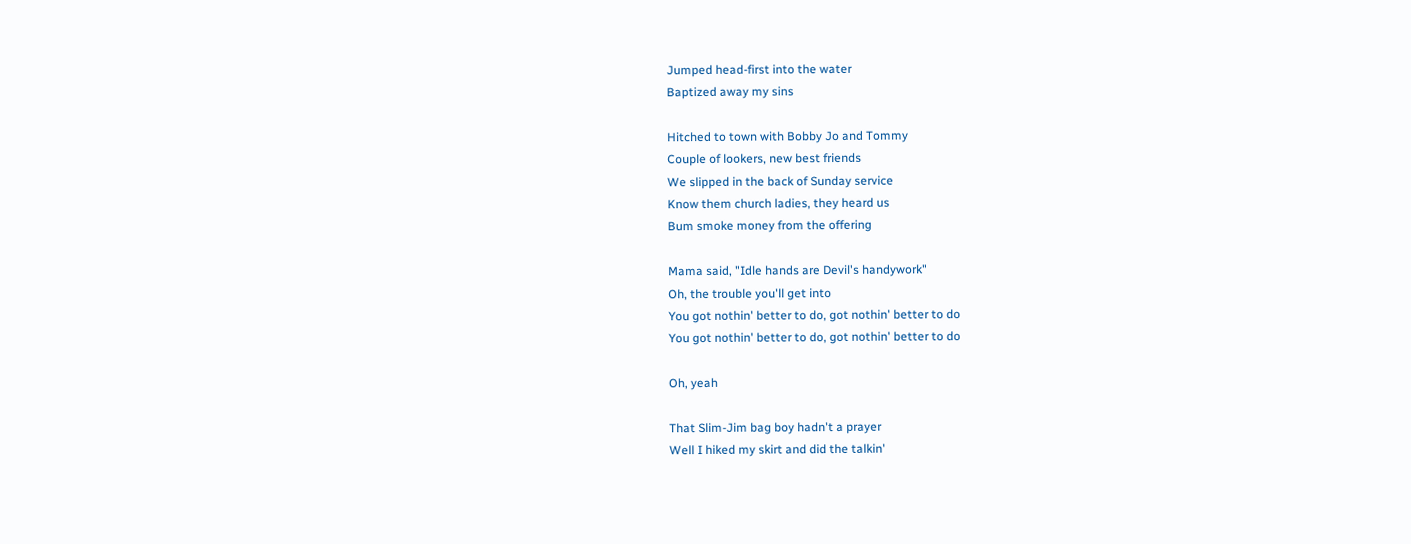Jumped head-first into the water
Baptized away my sins

Hitched to town with Bobby Jo and Tommy
Couple of lookers, new best friends
We slipped in the back of Sunday service
Know them church ladies, they heard us
Bum smoke money from the offering

Mama said, "Idle hands are Devil's handywork"
Oh, the trouble you'll get into
You got nothin' better to do, got nothin' better to do
You got nothin' better to do, got nothin' better to do

Oh, yeah

That Slim-Jim bag boy hadn't a prayer
Well I hiked my skirt and did the talkin'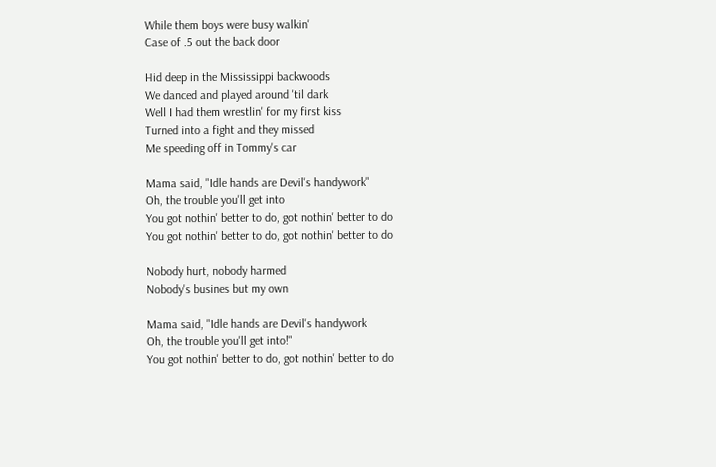While them boys were busy walkin'
Case of .5 out the back door

Hid deep in the Mississippi backwoods
We danced and played around 'til dark
Well I had them wrestlin' for my first kiss
Turned into a fight and they missed
Me speeding off in Tommy's car

Mama said, "Idle hands are Devil's handywork"
Oh, the trouble you'll get into
You got nothin' better to do, got nothin' better to do
You got nothin' better to do, got nothin' better to do

Nobody hurt, nobody harmed
Nobody's busines but my own

Mama said, "Idle hands are Devil's handywork
Oh, the trouble you'll get into!"
You got nothin' better to do, got nothin' better to do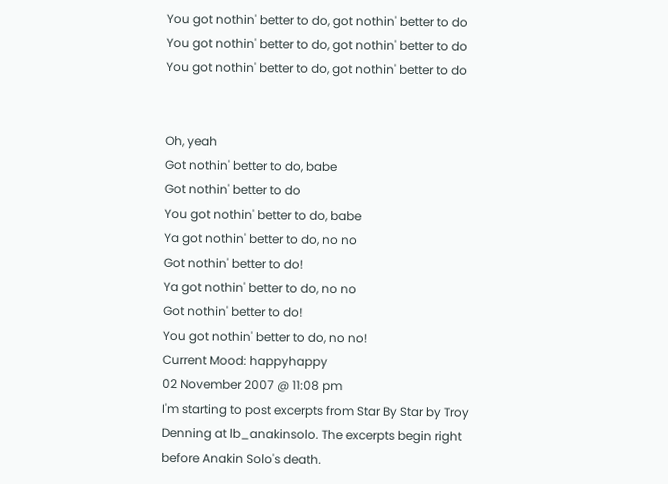You got nothin' better to do, got nothin' better to do
You got nothin' better to do, got nothin' better to do
You got nothin' better to do, got nothin' better to do


Oh, yeah
Got nothin' better to do, babe
Got nothin' better to do
You got nothin' better to do, babe
Ya got nothin' better to do, no no
Got nothin' better to do!
Ya got nothin' better to do, no no
Got nothin' better to do!
You got nothin' better to do, no no!
Current Mood: happyhappy
02 November 2007 @ 11:08 pm
I'm starting to post excerpts from Star By Star by Troy Denning at lb_anakinsolo. The excerpts begin right before Anakin Solo's death.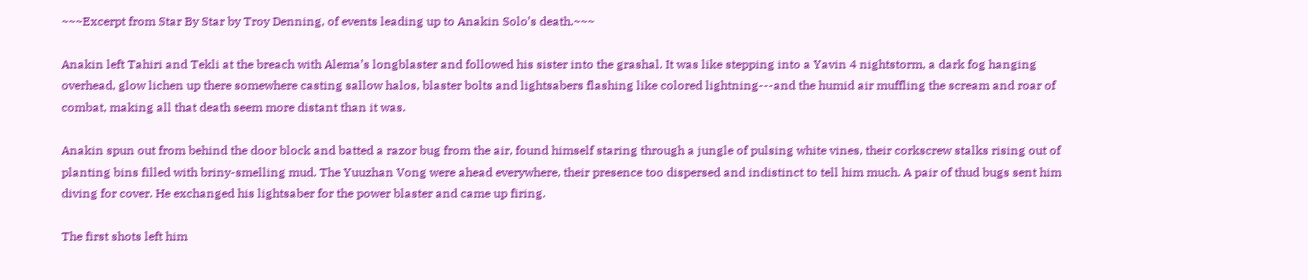~~~Excerpt from Star By Star by Troy Denning, of events leading up to Anakin Solo’s death.~~~

Anakin left Tahiri and Tekli at the breach with Alema’s longblaster and followed his sister into the grashal. It was like stepping into a Yavin 4 nightstorm, a dark fog hanging overhead, glow lichen up there somewhere casting sallow halos, blaster bolts and lightsabers flashing like colored lightning---and the humid air muffling the scream and roar of combat, making all that death seem more distant than it was.

Anakin spun out from behind the door block and batted a razor bug from the air, found himself staring through a jungle of pulsing white vines, their corkscrew stalks rising out of planting bins filled with briny-smelling mud. The Yuuzhan Vong were ahead everywhere, their presence too dispersed and indistinct to tell him much. A pair of thud bugs sent him diving for cover. He exchanged his lightsaber for the power blaster and came up firing.

The first shots left him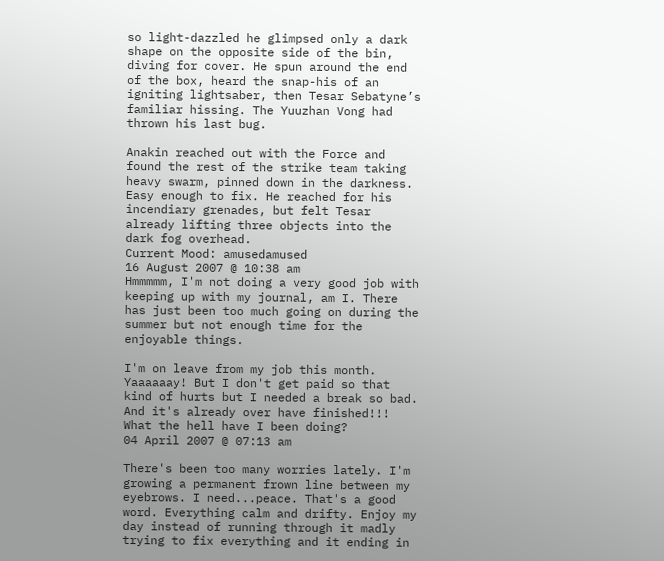so light-dazzled he glimpsed only a dark shape on the opposite side of the bin, diving for cover. He spun around the end of the box, heard the snap-his of an igniting lightsaber, then Tesar Sebatyne’s familiar hissing. The Yuuzhan Vong had thrown his last bug.

Anakin reached out with the Force and found the rest of the strike team taking heavy swarm, pinned down in the darkness. Easy enough to fix. He reached for his incendiary grenades, but felt Tesar already lifting three objects into the dark fog overhead.
Current Mood: amusedamused
16 August 2007 @ 10:38 am
Hmmmmm, I'm not doing a very good job with keeping up with my journal, am I. There has just been too much going on during the summer but not enough time for the enjoyable things.

I'm on leave from my job this month. Yaaaaaay! But I don't get paid so that kind of hurts but I needed a break so bad. And it's already over have finished!!! What the hell have I been doing?
04 April 2007 @ 07:13 am

There's been too many worries lately. I'm growing a permanent frown line between my eyebrows. I need...peace. That's a good word. Everything calm and drifty. Enjoy my day instead of running through it madly trying to fix everything and it ending in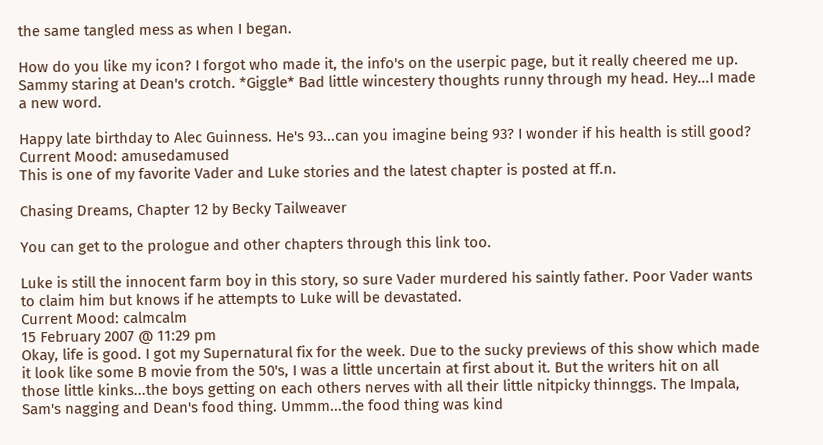the same tangled mess as when I began.

How do you like my icon? I forgot who made it, the info's on the userpic page, but it really cheered me up. Sammy staring at Dean's crotch. *Giggle* Bad little wincestery thoughts runny through my head. Hey...I made a new word.

Happy late birthday to Alec Guinness. He's 93...can you imagine being 93? I wonder if his health is still good?
Current Mood: amusedamused
This is one of my favorite Vader and Luke stories and the latest chapter is posted at ff.n.

Chasing Dreams, Chapter 12 by Becky Tailweaver

You can get to the prologue and other chapters through this link too.

Luke is still the innocent farm boy in this story, so sure Vader murdered his saintly father. Poor Vader wants to claim him but knows if he attempts to Luke will be devastated.
Current Mood: calmcalm
15 February 2007 @ 11:29 pm
Okay, life is good. I got my Supernatural fix for the week. Due to the sucky previews of this show which made it look like some B movie from the 50's, I was a little uncertain at first about it. But the writers hit on all those little kinks...the boys getting on each others nerves with all their little nitpicky thinnggs. The Impala, Sam's nagging and Dean's food thing. Ummm...the food thing was kind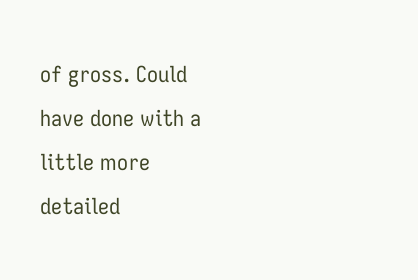of gross. Could have done with a little more detailed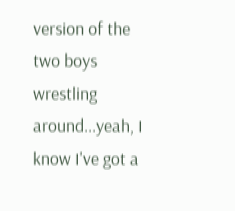version of the two boys wrestling around...yeah, I know I've got a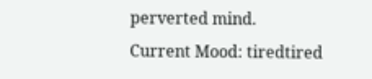perverted mind.
Current Mood: tiredtired